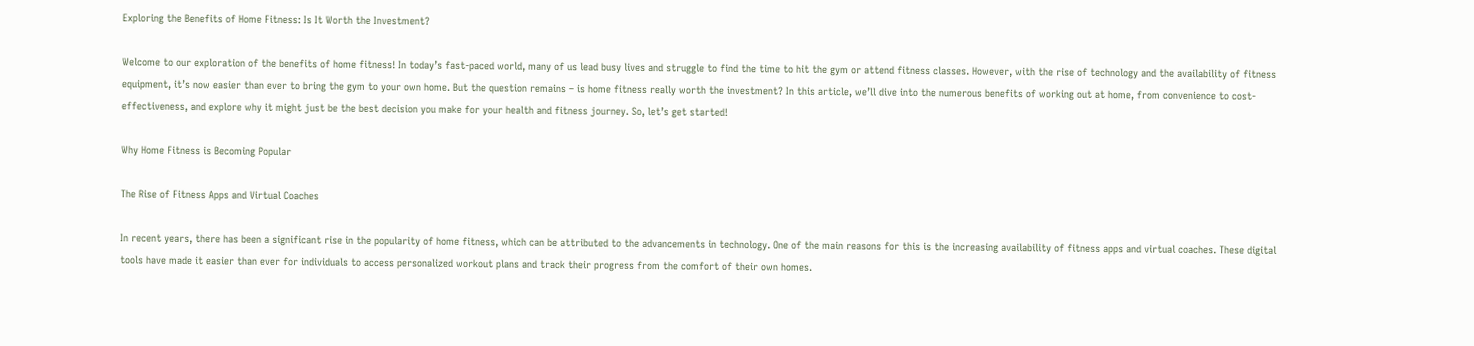Exploring the Benefits of Home Fitness: Is It Worth the Investment?

Welcome to our exploration of the benefits of home fitness! In today’s fast-paced world, many of us lead busy lives and struggle to find the time to hit the gym or attend fitness classes. However, with the rise of technology and the availability of fitness equipment, it’s now easier than ever to bring the gym to your own home. But the question remains – is home fitness really worth the investment? In this article, we’ll dive into the numerous benefits of working out at home, from convenience to cost-effectiveness, and explore why it might just be the best decision you make for your health and fitness journey. So, let’s get started!

Why Home Fitness is Becoming Popular

The Rise of Fitness Apps and Virtual Coaches

In recent years, there has been a significant rise in the popularity of home fitness, which can be attributed to the advancements in technology. One of the main reasons for this is the increasing availability of fitness apps and virtual coaches. These digital tools have made it easier than ever for individuals to access personalized workout plans and track their progress from the comfort of their own homes.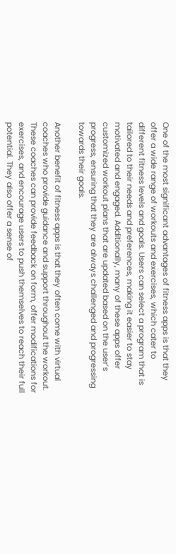One of the most significant advantages of fitness apps is that they offer a wide range of workouts and exercises, which cater to different fitness levels and goals. Users can select a program that is tailored to their needs and preferences, making it easier to stay motivated and engaged. Additionally, many of these apps offer customized workout plans that are updated based on the user’s progress, ensuring that they are always challenged and progressing towards their goals.

Another benefit of fitness apps is that they often come with virtual coaches who provide guidance and support throughout the workout. These coaches can provide feedback on form, offer modifications for exercises, and encourage users to push themselves to reach their full potential. They also offer a sense of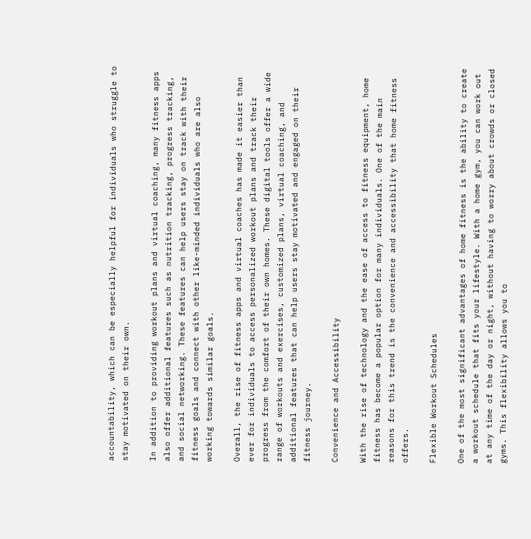accountability, which can be especially helpful for individuals who struggle to stay motivated on their own.

In addition to providing workout plans and virtual coaching, many fitness apps also offer additional features such as nutrition tracking, progress tracking, and social networking. These features can help users stay on track with their fitness goals and connect with other like-minded individuals who are also working towards similar goals.

Overall, the rise of fitness apps and virtual coaches has made it easier than ever for individuals to access personalized workout plans and track their progress from the comfort of their own homes. These digital tools offer a wide range of workouts and exercises, customized plans, virtual coaching, and additional features that can help users stay motivated and engaged on their fitness journey.

Convenience and Accessibility

With the rise of technology and the ease of access to fitness equipment, home fitness has become a popular option for many individuals. One of the main reasons for this trend is the convenience and accessibility that home fitness offers.

Flexible Workout Schedules

One of the most significant advantages of home fitness is the ability to create a workout schedule that fits your lifestyle. With a home gym, you can work out at any time of the day or night, without having to worry about crowds or closed gyms. This flexibility allows you to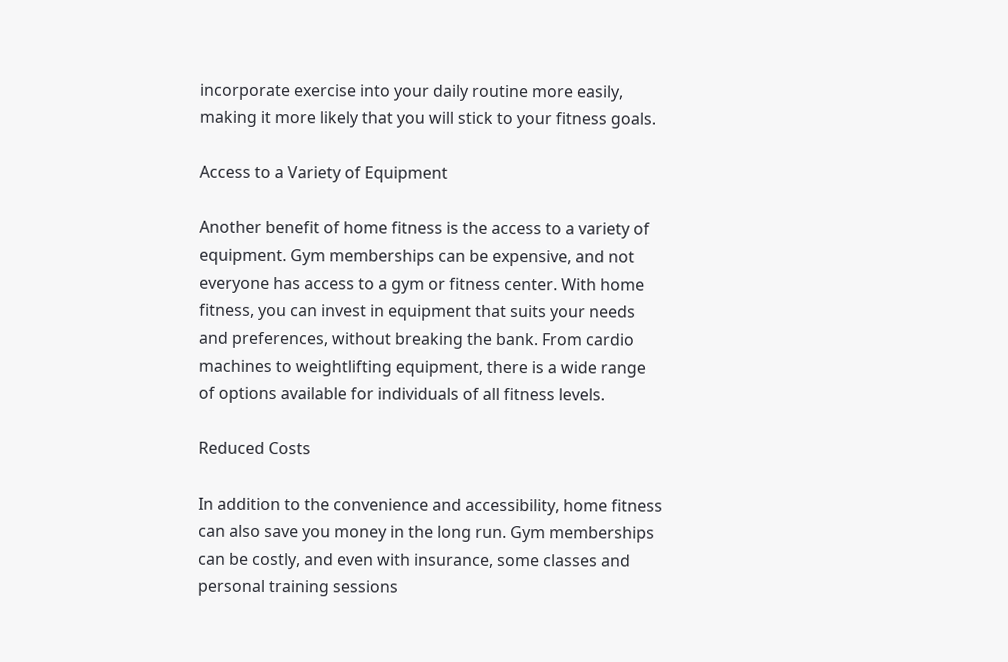incorporate exercise into your daily routine more easily, making it more likely that you will stick to your fitness goals.

Access to a Variety of Equipment

Another benefit of home fitness is the access to a variety of equipment. Gym memberships can be expensive, and not everyone has access to a gym or fitness center. With home fitness, you can invest in equipment that suits your needs and preferences, without breaking the bank. From cardio machines to weightlifting equipment, there is a wide range of options available for individuals of all fitness levels.

Reduced Costs

In addition to the convenience and accessibility, home fitness can also save you money in the long run. Gym memberships can be costly, and even with insurance, some classes and personal training sessions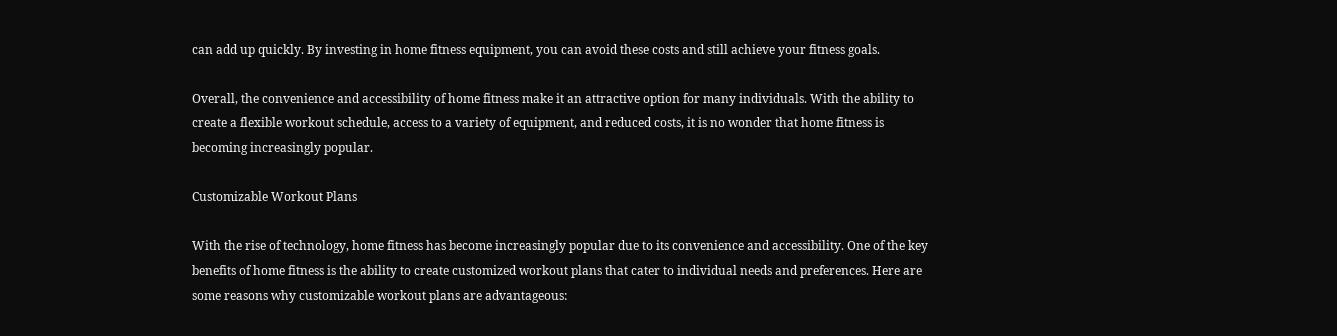can add up quickly. By investing in home fitness equipment, you can avoid these costs and still achieve your fitness goals.

Overall, the convenience and accessibility of home fitness make it an attractive option for many individuals. With the ability to create a flexible workout schedule, access to a variety of equipment, and reduced costs, it is no wonder that home fitness is becoming increasingly popular.

Customizable Workout Plans

With the rise of technology, home fitness has become increasingly popular due to its convenience and accessibility. One of the key benefits of home fitness is the ability to create customized workout plans that cater to individual needs and preferences. Here are some reasons why customizable workout plans are advantageous: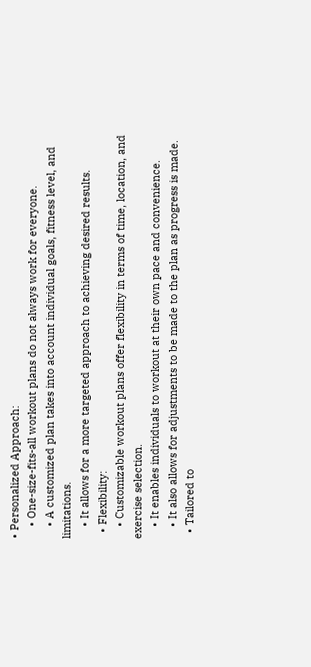• Personalized Approach:
    • One-size-fits-all workout plans do not always work for everyone.
    • A customized plan takes into account individual goals, fitness level, and limitations.
    • It allows for a more targeted approach to achieving desired results.
  • Flexibility:
    • Customizable workout plans offer flexibility in terms of time, location, and exercise selection.
    • It enables individuals to workout at their own pace and convenience.
    • It also allows for adjustments to be made to the plan as progress is made.
  • Tailored to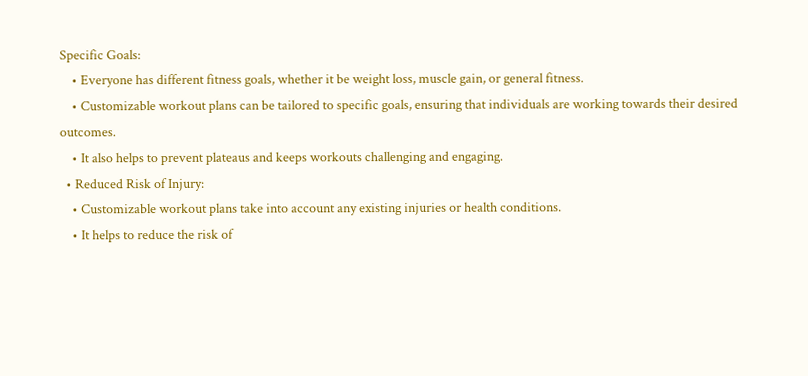Specific Goals:
    • Everyone has different fitness goals, whether it be weight loss, muscle gain, or general fitness.
    • Customizable workout plans can be tailored to specific goals, ensuring that individuals are working towards their desired outcomes.
    • It also helps to prevent plateaus and keeps workouts challenging and engaging.
  • Reduced Risk of Injury:
    • Customizable workout plans take into account any existing injuries or health conditions.
    • It helps to reduce the risk of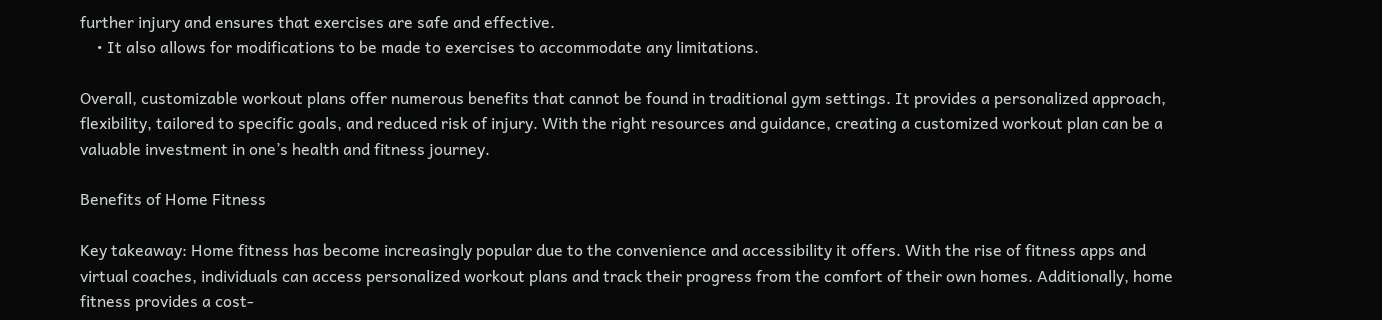further injury and ensures that exercises are safe and effective.
    • It also allows for modifications to be made to exercises to accommodate any limitations.

Overall, customizable workout plans offer numerous benefits that cannot be found in traditional gym settings. It provides a personalized approach, flexibility, tailored to specific goals, and reduced risk of injury. With the right resources and guidance, creating a customized workout plan can be a valuable investment in one’s health and fitness journey.

Benefits of Home Fitness

Key takeaway: Home fitness has become increasingly popular due to the convenience and accessibility it offers. With the rise of fitness apps and virtual coaches, individuals can access personalized workout plans and track their progress from the comfort of their own homes. Additionally, home fitness provides a cost-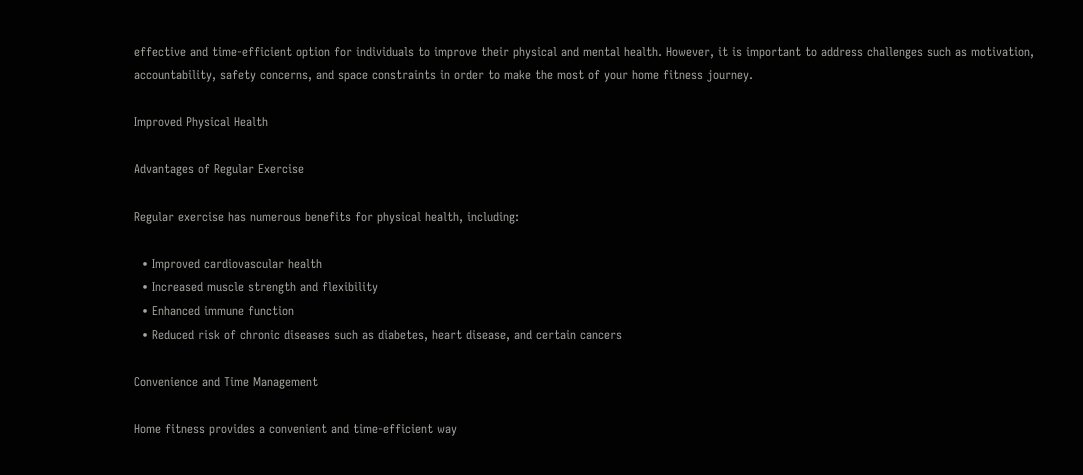effective and time-efficient option for individuals to improve their physical and mental health. However, it is important to address challenges such as motivation, accountability, safety concerns, and space constraints in order to make the most of your home fitness journey.

Improved Physical Health

Advantages of Regular Exercise

Regular exercise has numerous benefits for physical health, including:

  • Improved cardiovascular health
  • Increased muscle strength and flexibility
  • Enhanced immune function
  • Reduced risk of chronic diseases such as diabetes, heart disease, and certain cancers

Convenience and Time Management

Home fitness provides a convenient and time-efficient way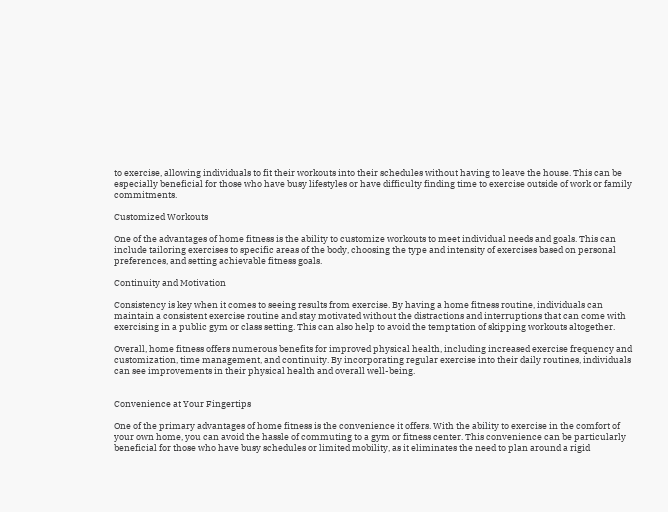to exercise, allowing individuals to fit their workouts into their schedules without having to leave the house. This can be especially beneficial for those who have busy lifestyles or have difficulty finding time to exercise outside of work or family commitments.

Customized Workouts

One of the advantages of home fitness is the ability to customize workouts to meet individual needs and goals. This can include tailoring exercises to specific areas of the body, choosing the type and intensity of exercises based on personal preferences, and setting achievable fitness goals.

Continuity and Motivation

Consistency is key when it comes to seeing results from exercise. By having a home fitness routine, individuals can maintain a consistent exercise routine and stay motivated without the distractions and interruptions that can come with exercising in a public gym or class setting. This can also help to avoid the temptation of skipping workouts altogether.

Overall, home fitness offers numerous benefits for improved physical health, including increased exercise frequency and customization, time management, and continuity. By incorporating regular exercise into their daily routines, individuals can see improvements in their physical health and overall well-being.


Convenience at Your Fingertips

One of the primary advantages of home fitness is the convenience it offers. With the ability to exercise in the comfort of your own home, you can avoid the hassle of commuting to a gym or fitness center. This convenience can be particularly beneficial for those who have busy schedules or limited mobility, as it eliminates the need to plan around a rigid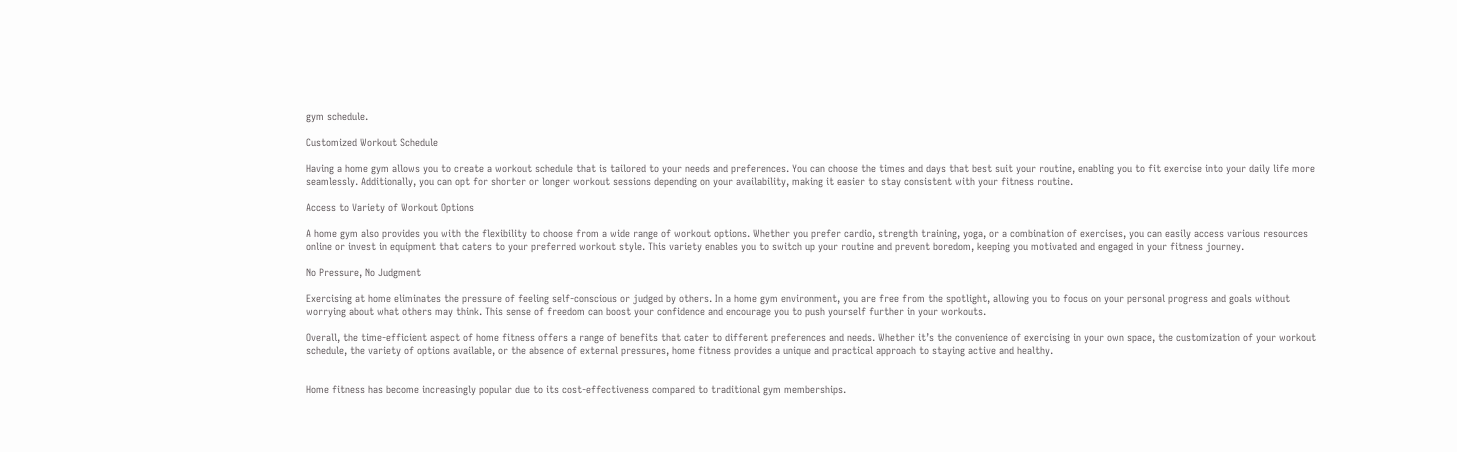gym schedule.

Customized Workout Schedule

Having a home gym allows you to create a workout schedule that is tailored to your needs and preferences. You can choose the times and days that best suit your routine, enabling you to fit exercise into your daily life more seamlessly. Additionally, you can opt for shorter or longer workout sessions depending on your availability, making it easier to stay consistent with your fitness routine.

Access to Variety of Workout Options

A home gym also provides you with the flexibility to choose from a wide range of workout options. Whether you prefer cardio, strength training, yoga, or a combination of exercises, you can easily access various resources online or invest in equipment that caters to your preferred workout style. This variety enables you to switch up your routine and prevent boredom, keeping you motivated and engaged in your fitness journey.

No Pressure, No Judgment

Exercising at home eliminates the pressure of feeling self-conscious or judged by others. In a home gym environment, you are free from the spotlight, allowing you to focus on your personal progress and goals without worrying about what others may think. This sense of freedom can boost your confidence and encourage you to push yourself further in your workouts.

Overall, the time-efficient aspect of home fitness offers a range of benefits that cater to different preferences and needs. Whether it’s the convenience of exercising in your own space, the customization of your workout schedule, the variety of options available, or the absence of external pressures, home fitness provides a unique and practical approach to staying active and healthy.


Home fitness has become increasingly popular due to its cost-effectiveness compared to traditional gym memberships.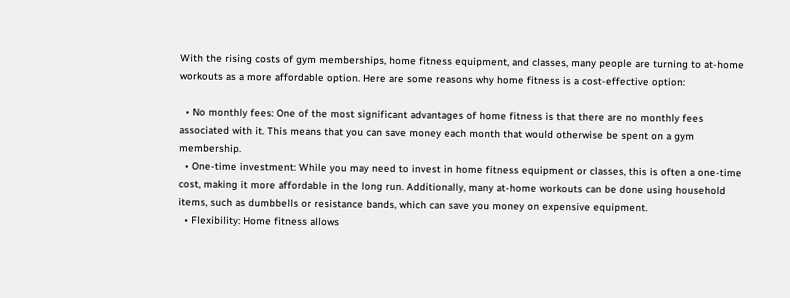With the rising costs of gym memberships, home fitness equipment, and classes, many people are turning to at-home workouts as a more affordable option. Here are some reasons why home fitness is a cost-effective option:

  • No monthly fees: One of the most significant advantages of home fitness is that there are no monthly fees associated with it. This means that you can save money each month that would otherwise be spent on a gym membership.
  • One-time investment: While you may need to invest in home fitness equipment or classes, this is often a one-time cost, making it more affordable in the long run. Additionally, many at-home workouts can be done using household items, such as dumbbells or resistance bands, which can save you money on expensive equipment.
  • Flexibility: Home fitness allows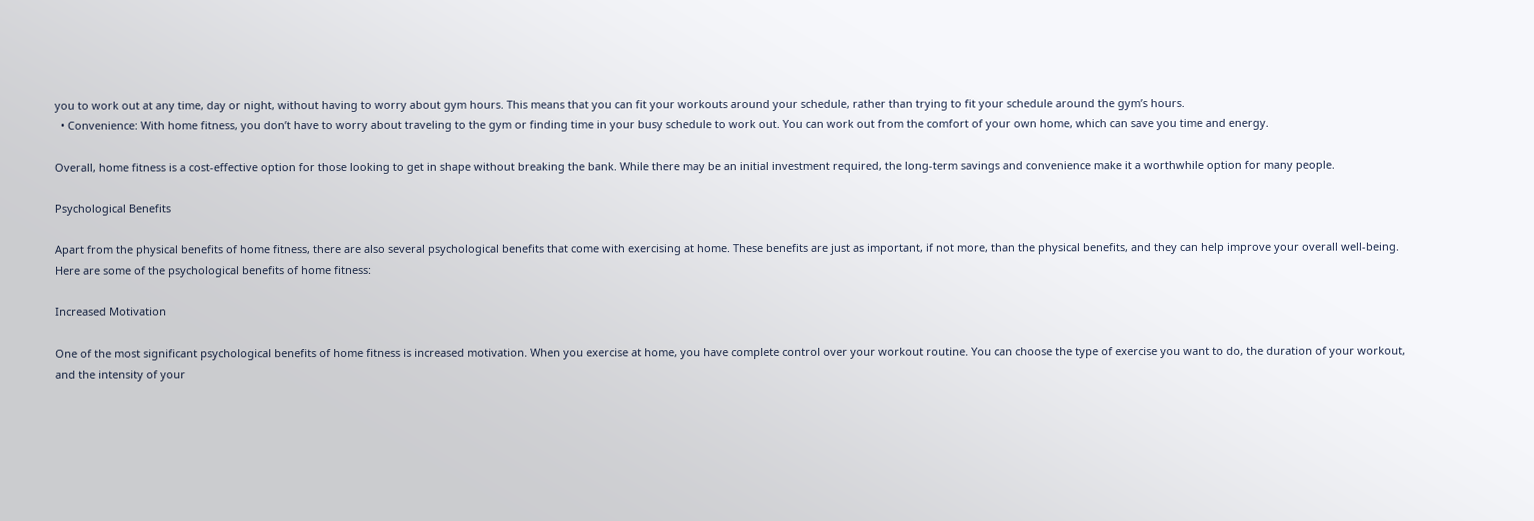you to work out at any time, day or night, without having to worry about gym hours. This means that you can fit your workouts around your schedule, rather than trying to fit your schedule around the gym’s hours.
  • Convenience: With home fitness, you don’t have to worry about traveling to the gym or finding time in your busy schedule to work out. You can work out from the comfort of your own home, which can save you time and energy.

Overall, home fitness is a cost-effective option for those looking to get in shape without breaking the bank. While there may be an initial investment required, the long-term savings and convenience make it a worthwhile option for many people.

Psychological Benefits

Apart from the physical benefits of home fitness, there are also several psychological benefits that come with exercising at home. These benefits are just as important, if not more, than the physical benefits, and they can help improve your overall well-being. Here are some of the psychological benefits of home fitness:

Increased Motivation

One of the most significant psychological benefits of home fitness is increased motivation. When you exercise at home, you have complete control over your workout routine. You can choose the type of exercise you want to do, the duration of your workout, and the intensity of your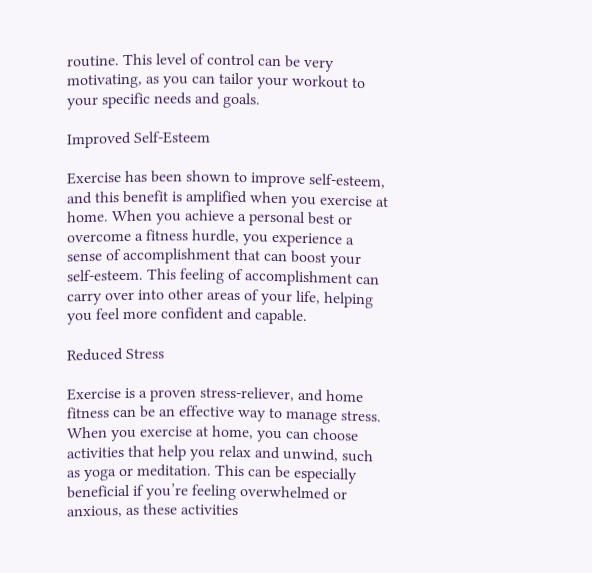routine. This level of control can be very motivating, as you can tailor your workout to your specific needs and goals.

Improved Self-Esteem

Exercise has been shown to improve self-esteem, and this benefit is amplified when you exercise at home. When you achieve a personal best or overcome a fitness hurdle, you experience a sense of accomplishment that can boost your self-esteem. This feeling of accomplishment can carry over into other areas of your life, helping you feel more confident and capable.

Reduced Stress

Exercise is a proven stress-reliever, and home fitness can be an effective way to manage stress. When you exercise at home, you can choose activities that help you relax and unwind, such as yoga or meditation. This can be especially beneficial if you’re feeling overwhelmed or anxious, as these activities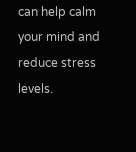can help calm your mind and reduce stress levels.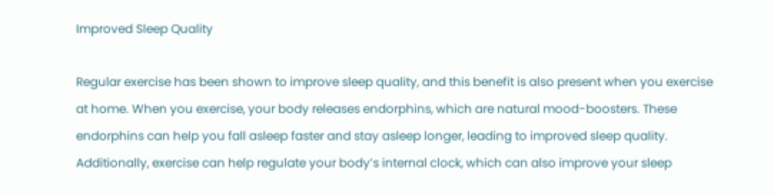Improved Sleep Quality

Regular exercise has been shown to improve sleep quality, and this benefit is also present when you exercise at home. When you exercise, your body releases endorphins, which are natural mood-boosters. These endorphins can help you fall asleep faster and stay asleep longer, leading to improved sleep quality. Additionally, exercise can help regulate your body’s internal clock, which can also improve your sleep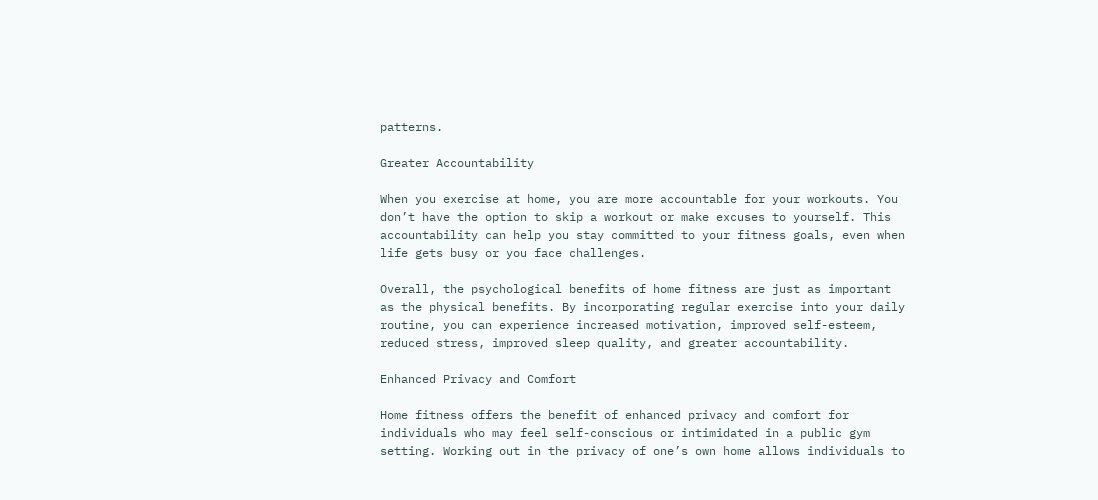patterns.

Greater Accountability

When you exercise at home, you are more accountable for your workouts. You don’t have the option to skip a workout or make excuses to yourself. This accountability can help you stay committed to your fitness goals, even when life gets busy or you face challenges.

Overall, the psychological benefits of home fitness are just as important as the physical benefits. By incorporating regular exercise into your daily routine, you can experience increased motivation, improved self-esteem, reduced stress, improved sleep quality, and greater accountability.

Enhanced Privacy and Comfort

Home fitness offers the benefit of enhanced privacy and comfort for individuals who may feel self-conscious or intimidated in a public gym setting. Working out in the privacy of one’s own home allows individuals to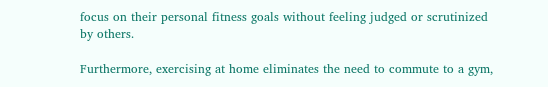focus on their personal fitness goals without feeling judged or scrutinized by others.

Furthermore, exercising at home eliminates the need to commute to a gym,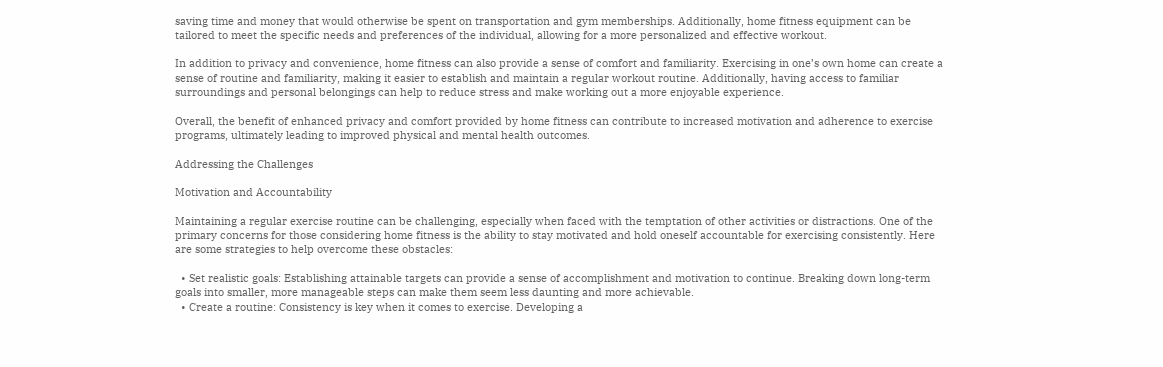saving time and money that would otherwise be spent on transportation and gym memberships. Additionally, home fitness equipment can be tailored to meet the specific needs and preferences of the individual, allowing for a more personalized and effective workout.

In addition to privacy and convenience, home fitness can also provide a sense of comfort and familiarity. Exercising in one’s own home can create a sense of routine and familiarity, making it easier to establish and maintain a regular workout routine. Additionally, having access to familiar surroundings and personal belongings can help to reduce stress and make working out a more enjoyable experience.

Overall, the benefit of enhanced privacy and comfort provided by home fitness can contribute to increased motivation and adherence to exercise programs, ultimately leading to improved physical and mental health outcomes.

Addressing the Challenges

Motivation and Accountability

Maintaining a regular exercise routine can be challenging, especially when faced with the temptation of other activities or distractions. One of the primary concerns for those considering home fitness is the ability to stay motivated and hold oneself accountable for exercising consistently. Here are some strategies to help overcome these obstacles:

  • Set realistic goals: Establishing attainable targets can provide a sense of accomplishment and motivation to continue. Breaking down long-term goals into smaller, more manageable steps can make them seem less daunting and more achievable.
  • Create a routine: Consistency is key when it comes to exercise. Developing a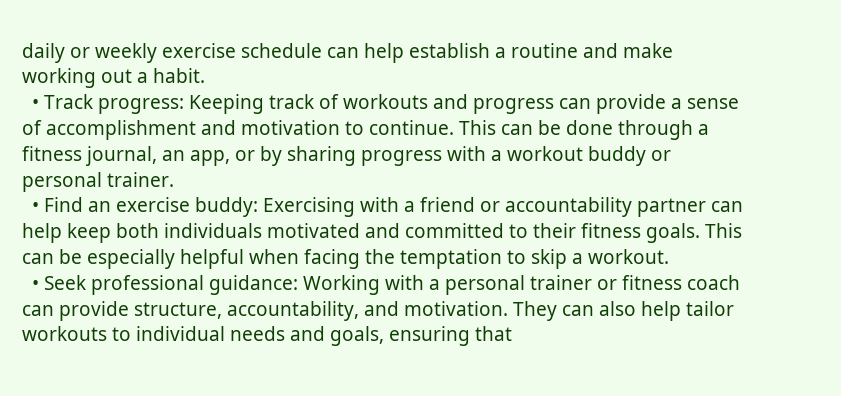daily or weekly exercise schedule can help establish a routine and make working out a habit.
  • Track progress: Keeping track of workouts and progress can provide a sense of accomplishment and motivation to continue. This can be done through a fitness journal, an app, or by sharing progress with a workout buddy or personal trainer.
  • Find an exercise buddy: Exercising with a friend or accountability partner can help keep both individuals motivated and committed to their fitness goals. This can be especially helpful when facing the temptation to skip a workout.
  • Seek professional guidance: Working with a personal trainer or fitness coach can provide structure, accountability, and motivation. They can also help tailor workouts to individual needs and goals, ensuring that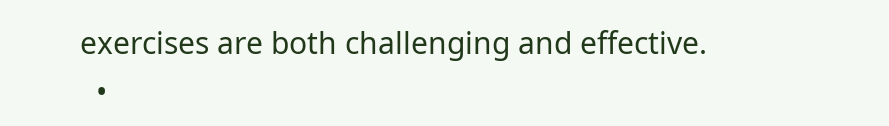exercises are both challenging and effective.
  •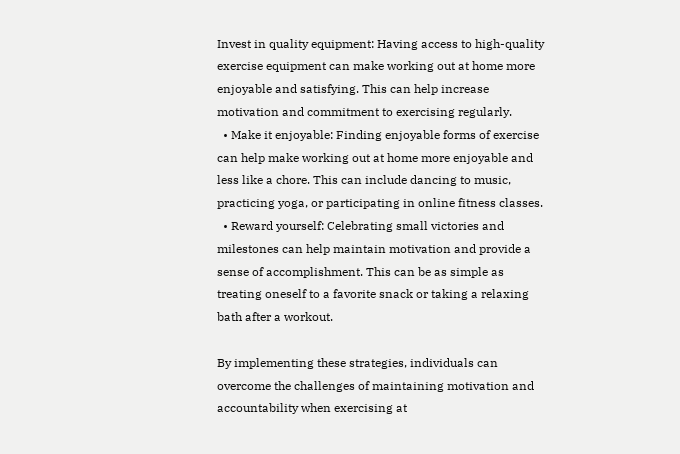Invest in quality equipment: Having access to high-quality exercise equipment can make working out at home more enjoyable and satisfying. This can help increase motivation and commitment to exercising regularly.
  • Make it enjoyable: Finding enjoyable forms of exercise can help make working out at home more enjoyable and less like a chore. This can include dancing to music, practicing yoga, or participating in online fitness classes.
  • Reward yourself: Celebrating small victories and milestones can help maintain motivation and provide a sense of accomplishment. This can be as simple as treating oneself to a favorite snack or taking a relaxing bath after a workout.

By implementing these strategies, individuals can overcome the challenges of maintaining motivation and accountability when exercising at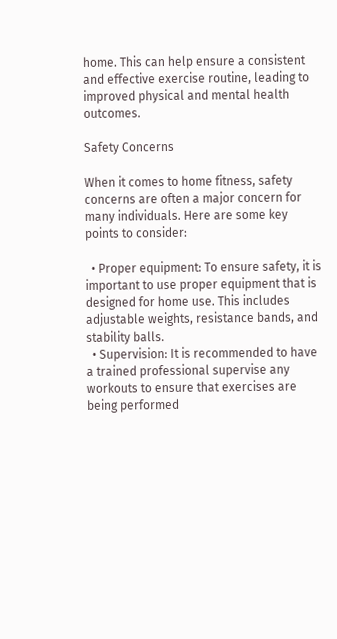home. This can help ensure a consistent and effective exercise routine, leading to improved physical and mental health outcomes.

Safety Concerns

When it comes to home fitness, safety concerns are often a major concern for many individuals. Here are some key points to consider:

  • Proper equipment: To ensure safety, it is important to use proper equipment that is designed for home use. This includes adjustable weights, resistance bands, and stability balls.
  • Supervision: It is recommended to have a trained professional supervise any workouts to ensure that exercises are being performed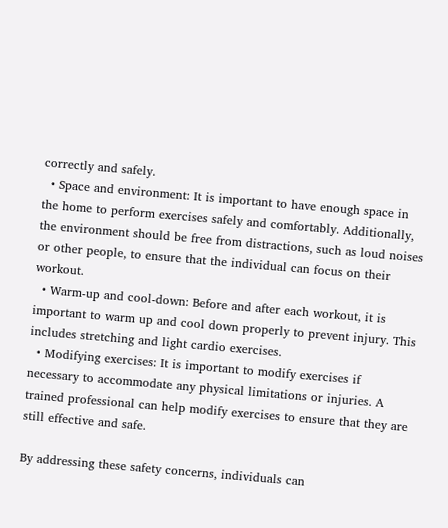correctly and safely.
  • Space and environment: It is important to have enough space in the home to perform exercises safely and comfortably. Additionally, the environment should be free from distractions, such as loud noises or other people, to ensure that the individual can focus on their workout.
  • Warm-up and cool-down: Before and after each workout, it is important to warm up and cool down properly to prevent injury. This includes stretching and light cardio exercises.
  • Modifying exercises: It is important to modify exercises if necessary to accommodate any physical limitations or injuries. A trained professional can help modify exercises to ensure that they are still effective and safe.

By addressing these safety concerns, individuals can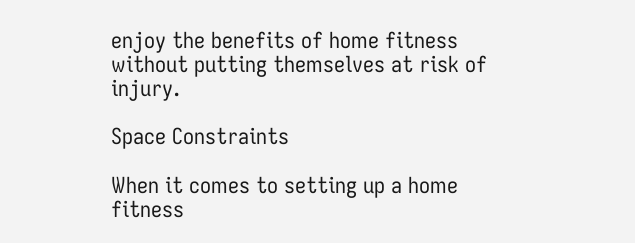enjoy the benefits of home fitness without putting themselves at risk of injury.

Space Constraints

When it comes to setting up a home fitness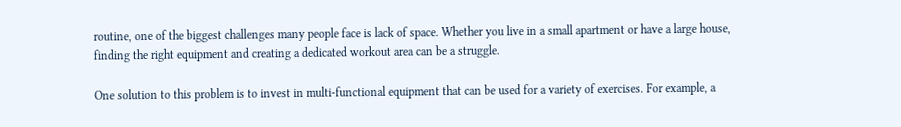routine, one of the biggest challenges many people face is lack of space. Whether you live in a small apartment or have a large house, finding the right equipment and creating a dedicated workout area can be a struggle.

One solution to this problem is to invest in multi-functional equipment that can be used for a variety of exercises. For example, a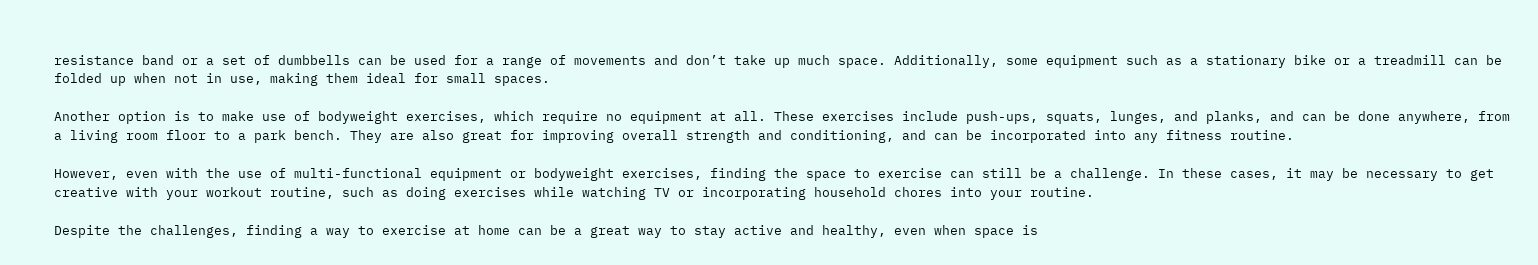resistance band or a set of dumbbells can be used for a range of movements and don’t take up much space. Additionally, some equipment such as a stationary bike or a treadmill can be folded up when not in use, making them ideal for small spaces.

Another option is to make use of bodyweight exercises, which require no equipment at all. These exercises include push-ups, squats, lunges, and planks, and can be done anywhere, from a living room floor to a park bench. They are also great for improving overall strength and conditioning, and can be incorporated into any fitness routine.

However, even with the use of multi-functional equipment or bodyweight exercises, finding the space to exercise can still be a challenge. In these cases, it may be necessary to get creative with your workout routine, such as doing exercises while watching TV or incorporating household chores into your routine.

Despite the challenges, finding a way to exercise at home can be a great way to stay active and healthy, even when space is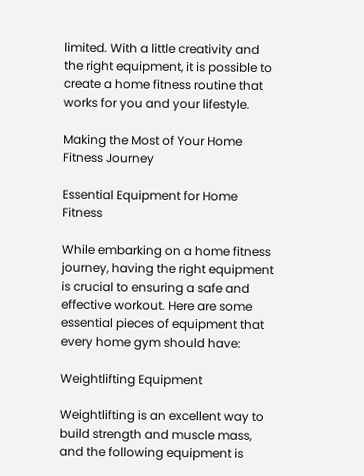limited. With a little creativity and the right equipment, it is possible to create a home fitness routine that works for you and your lifestyle.

Making the Most of Your Home Fitness Journey

Essential Equipment for Home Fitness

While embarking on a home fitness journey, having the right equipment is crucial to ensuring a safe and effective workout. Here are some essential pieces of equipment that every home gym should have:

Weightlifting Equipment

Weightlifting is an excellent way to build strength and muscle mass, and the following equipment is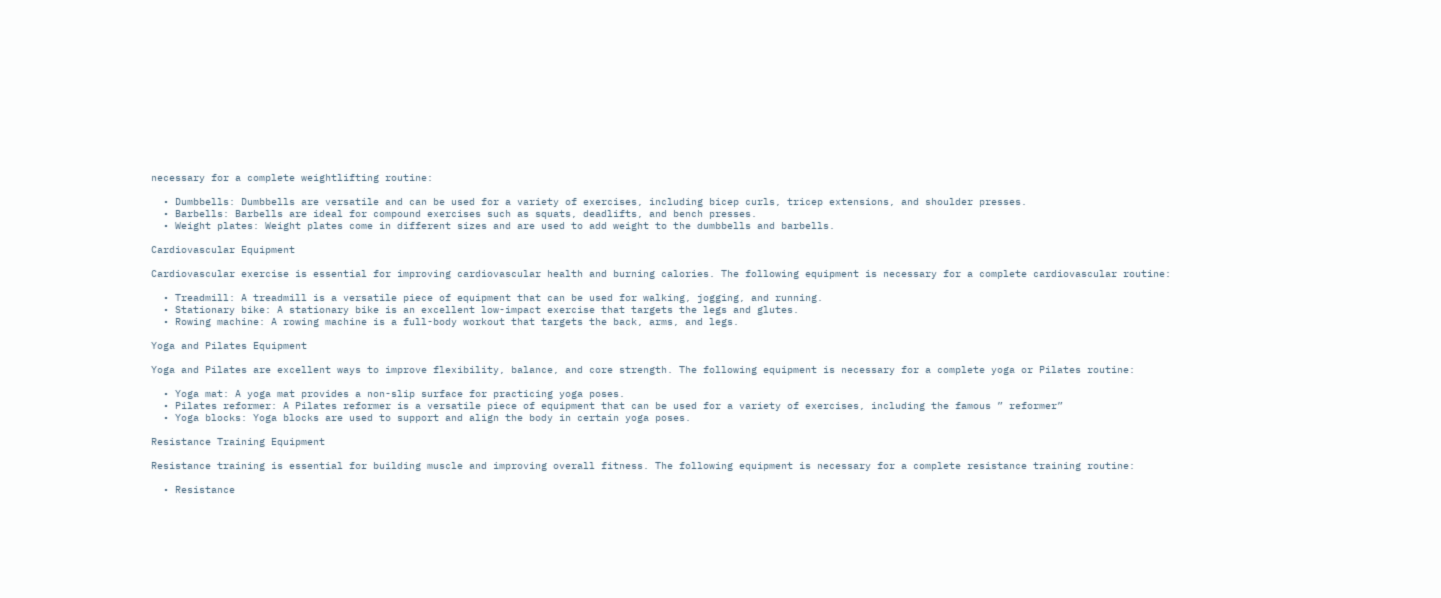necessary for a complete weightlifting routine:

  • Dumbbells: Dumbbells are versatile and can be used for a variety of exercises, including bicep curls, tricep extensions, and shoulder presses.
  • Barbells: Barbells are ideal for compound exercises such as squats, deadlifts, and bench presses.
  • Weight plates: Weight plates come in different sizes and are used to add weight to the dumbbells and barbells.

Cardiovascular Equipment

Cardiovascular exercise is essential for improving cardiovascular health and burning calories. The following equipment is necessary for a complete cardiovascular routine:

  • Treadmill: A treadmill is a versatile piece of equipment that can be used for walking, jogging, and running.
  • Stationary bike: A stationary bike is an excellent low-impact exercise that targets the legs and glutes.
  • Rowing machine: A rowing machine is a full-body workout that targets the back, arms, and legs.

Yoga and Pilates Equipment

Yoga and Pilates are excellent ways to improve flexibility, balance, and core strength. The following equipment is necessary for a complete yoga or Pilates routine:

  • Yoga mat: A yoga mat provides a non-slip surface for practicing yoga poses.
  • Pilates reformer: A Pilates reformer is a versatile piece of equipment that can be used for a variety of exercises, including the famous ” reformer”
  • Yoga blocks: Yoga blocks are used to support and align the body in certain yoga poses.

Resistance Training Equipment

Resistance training is essential for building muscle and improving overall fitness. The following equipment is necessary for a complete resistance training routine:

  • Resistance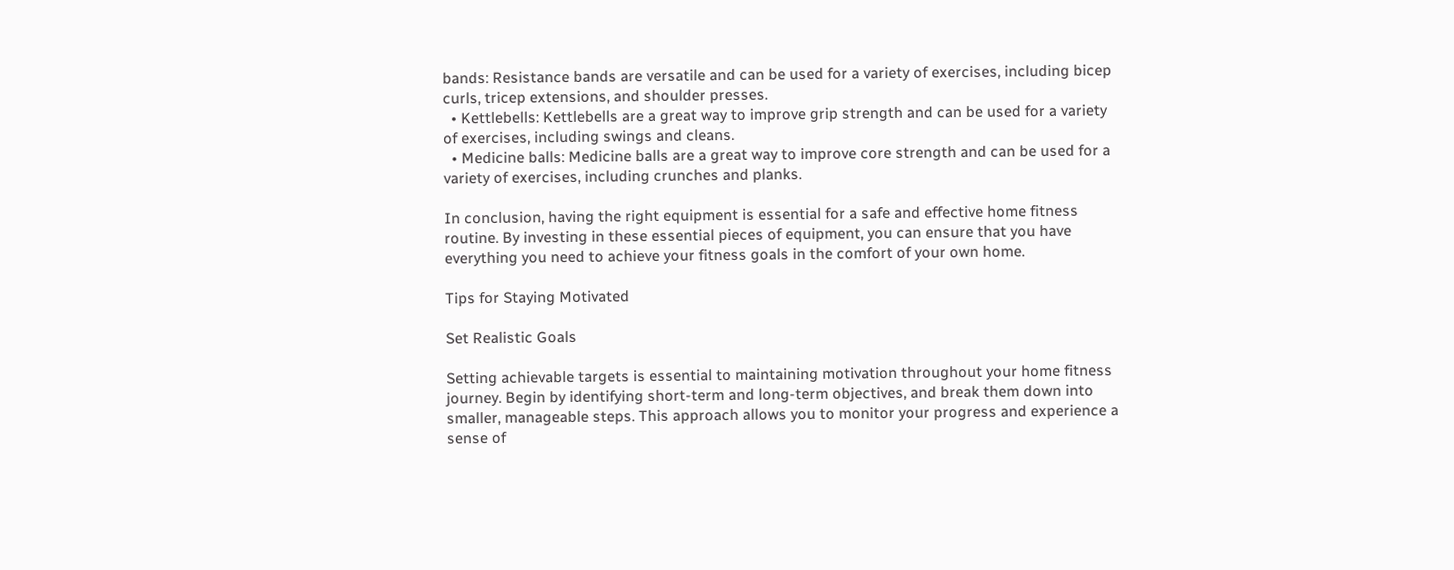bands: Resistance bands are versatile and can be used for a variety of exercises, including bicep curls, tricep extensions, and shoulder presses.
  • Kettlebells: Kettlebells are a great way to improve grip strength and can be used for a variety of exercises, including swings and cleans.
  • Medicine balls: Medicine balls are a great way to improve core strength and can be used for a variety of exercises, including crunches and planks.

In conclusion, having the right equipment is essential for a safe and effective home fitness routine. By investing in these essential pieces of equipment, you can ensure that you have everything you need to achieve your fitness goals in the comfort of your own home.

Tips for Staying Motivated

Set Realistic Goals

Setting achievable targets is essential to maintaining motivation throughout your home fitness journey. Begin by identifying short-term and long-term objectives, and break them down into smaller, manageable steps. This approach allows you to monitor your progress and experience a sense of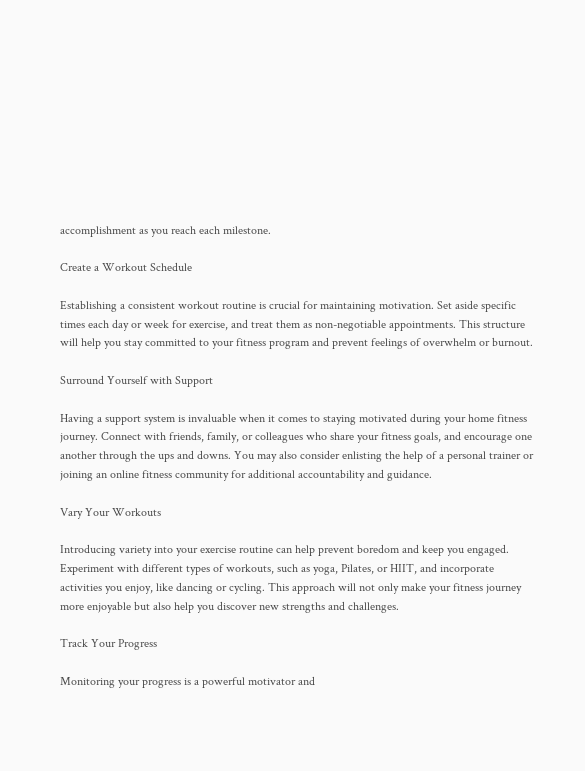accomplishment as you reach each milestone.

Create a Workout Schedule

Establishing a consistent workout routine is crucial for maintaining motivation. Set aside specific times each day or week for exercise, and treat them as non-negotiable appointments. This structure will help you stay committed to your fitness program and prevent feelings of overwhelm or burnout.

Surround Yourself with Support

Having a support system is invaluable when it comes to staying motivated during your home fitness journey. Connect with friends, family, or colleagues who share your fitness goals, and encourage one another through the ups and downs. You may also consider enlisting the help of a personal trainer or joining an online fitness community for additional accountability and guidance.

Vary Your Workouts

Introducing variety into your exercise routine can help prevent boredom and keep you engaged. Experiment with different types of workouts, such as yoga, Pilates, or HIIT, and incorporate activities you enjoy, like dancing or cycling. This approach will not only make your fitness journey more enjoyable but also help you discover new strengths and challenges.

Track Your Progress

Monitoring your progress is a powerful motivator and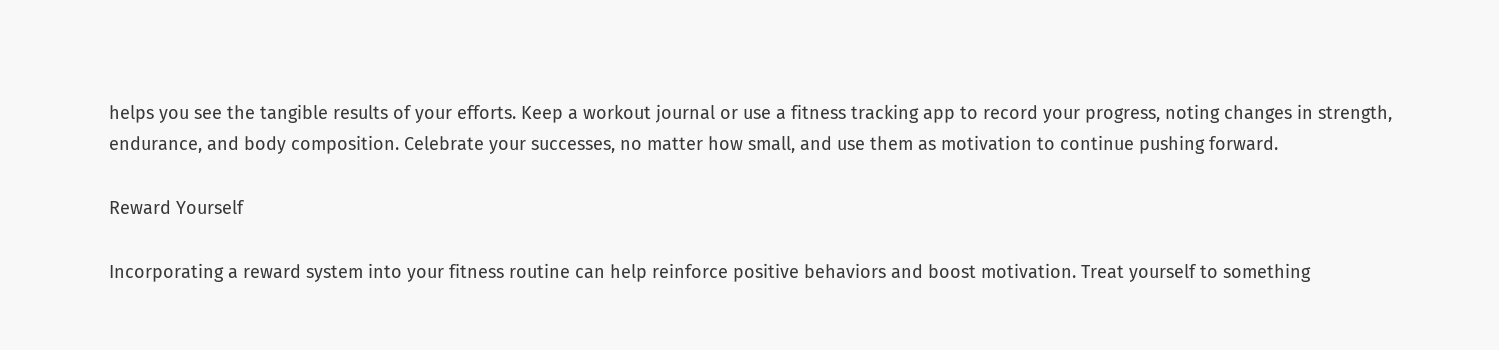helps you see the tangible results of your efforts. Keep a workout journal or use a fitness tracking app to record your progress, noting changes in strength, endurance, and body composition. Celebrate your successes, no matter how small, and use them as motivation to continue pushing forward.

Reward Yourself

Incorporating a reward system into your fitness routine can help reinforce positive behaviors and boost motivation. Treat yourself to something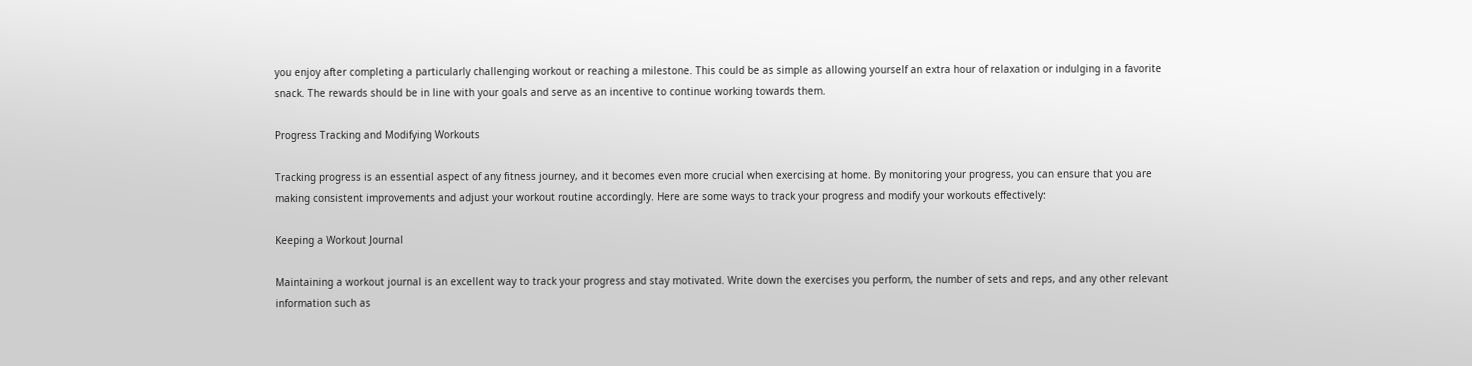you enjoy after completing a particularly challenging workout or reaching a milestone. This could be as simple as allowing yourself an extra hour of relaxation or indulging in a favorite snack. The rewards should be in line with your goals and serve as an incentive to continue working towards them.

Progress Tracking and Modifying Workouts

Tracking progress is an essential aspect of any fitness journey, and it becomes even more crucial when exercising at home. By monitoring your progress, you can ensure that you are making consistent improvements and adjust your workout routine accordingly. Here are some ways to track your progress and modify your workouts effectively:

Keeping a Workout Journal

Maintaining a workout journal is an excellent way to track your progress and stay motivated. Write down the exercises you perform, the number of sets and reps, and any other relevant information such as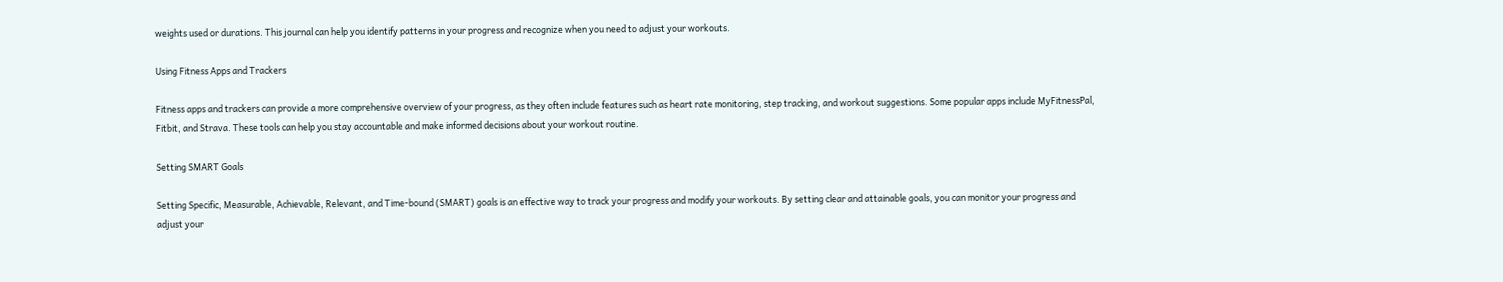weights used or durations. This journal can help you identify patterns in your progress and recognize when you need to adjust your workouts.

Using Fitness Apps and Trackers

Fitness apps and trackers can provide a more comprehensive overview of your progress, as they often include features such as heart rate monitoring, step tracking, and workout suggestions. Some popular apps include MyFitnessPal, Fitbit, and Strava. These tools can help you stay accountable and make informed decisions about your workout routine.

Setting SMART Goals

Setting Specific, Measurable, Achievable, Relevant, and Time-bound (SMART) goals is an effective way to track your progress and modify your workouts. By setting clear and attainable goals, you can monitor your progress and adjust your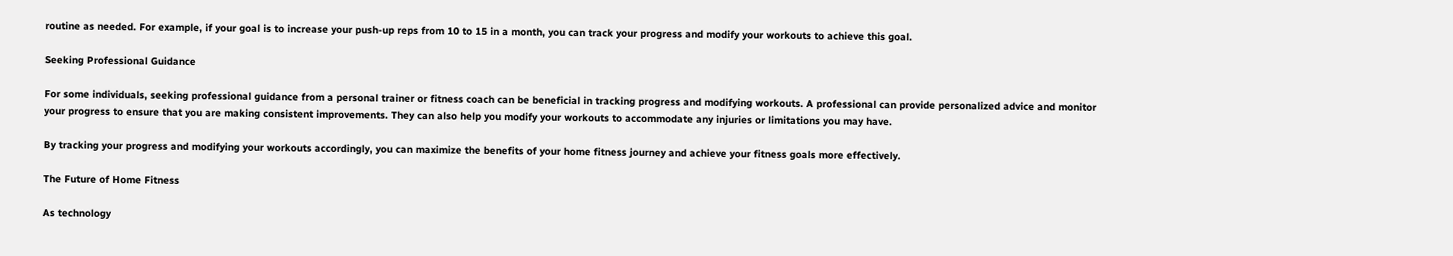routine as needed. For example, if your goal is to increase your push-up reps from 10 to 15 in a month, you can track your progress and modify your workouts to achieve this goal.

Seeking Professional Guidance

For some individuals, seeking professional guidance from a personal trainer or fitness coach can be beneficial in tracking progress and modifying workouts. A professional can provide personalized advice and monitor your progress to ensure that you are making consistent improvements. They can also help you modify your workouts to accommodate any injuries or limitations you may have.

By tracking your progress and modifying your workouts accordingly, you can maximize the benefits of your home fitness journey and achieve your fitness goals more effectively.

The Future of Home Fitness

As technology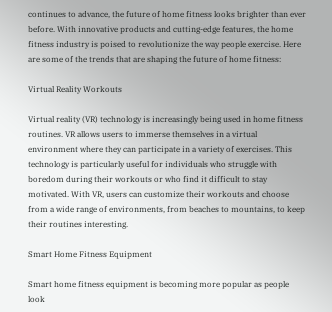continues to advance, the future of home fitness looks brighter than ever before. With innovative products and cutting-edge features, the home fitness industry is poised to revolutionize the way people exercise. Here are some of the trends that are shaping the future of home fitness:

Virtual Reality Workouts

Virtual reality (VR) technology is increasingly being used in home fitness routines. VR allows users to immerse themselves in a virtual environment where they can participate in a variety of exercises. This technology is particularly useful for individuals who struggle with boredom during their workouts or who find it difficult to stay motivated. With VR, users can customize their workouts and choose from a wide range of environments, from beaches to mountains, to keep their routines interesting.

Smart Home Fitness Equipment

Smart home fitness equipment is becoming more popular as people look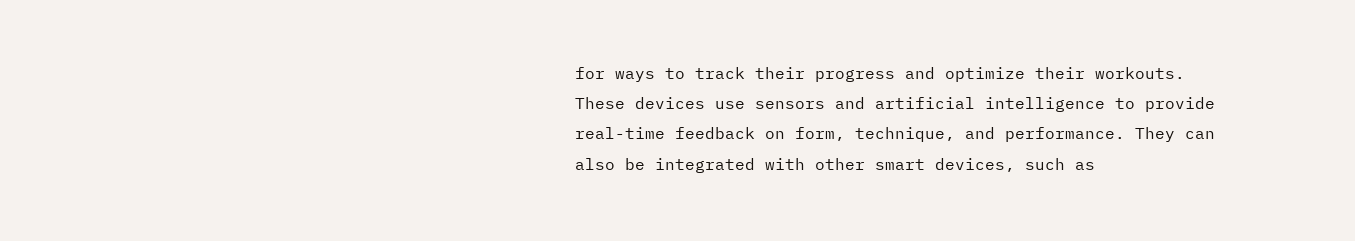for ways to track their progress and optimize their workouts. These devices use sensors and artificial intelligence to provide real-time feedback on form, technique, and performance. They can also be integrated with other smart devices, such as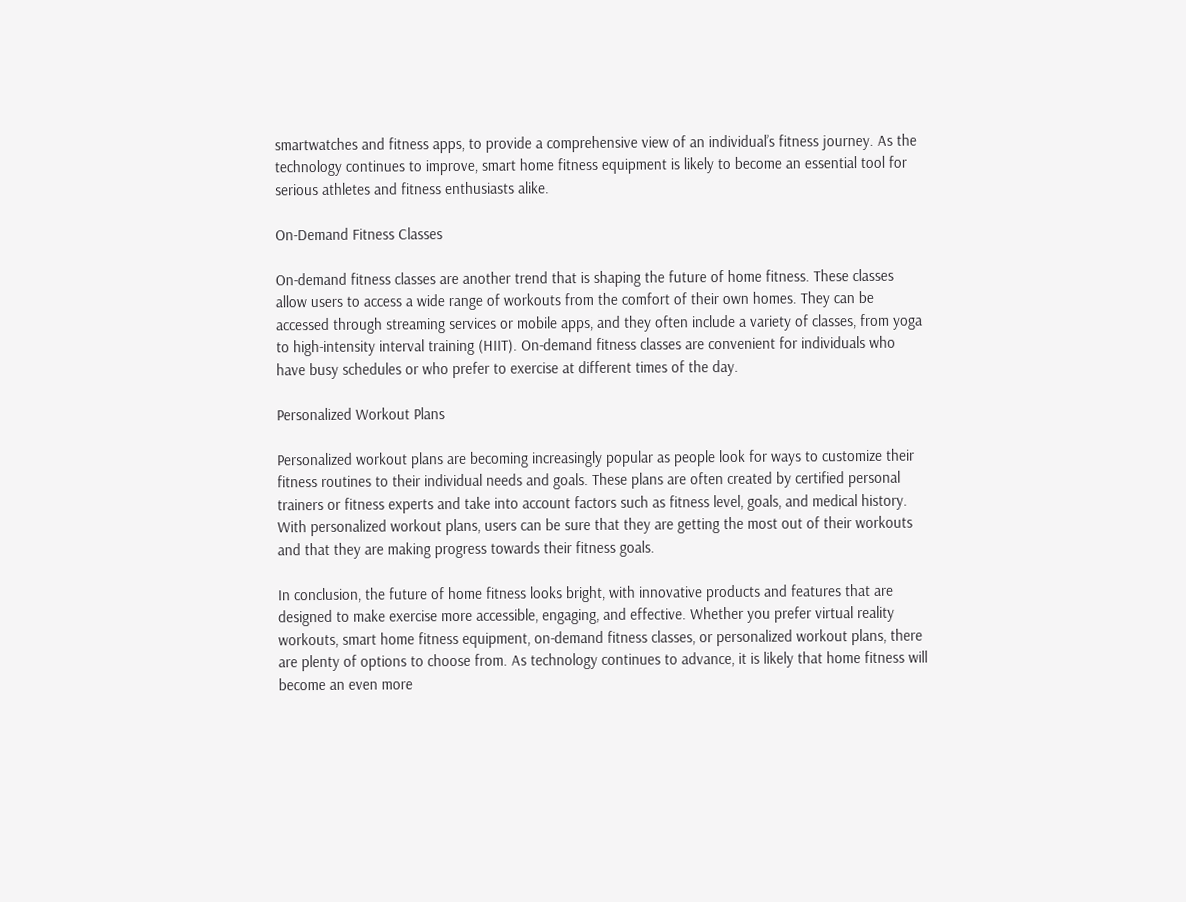smartwatches and fitness apps, to provide a comprehensive view of an individual’s fitness journey. As the technology continues to improve, smart home fitness equipment is likely to become an essential tool for serious athletes and fitness enthusiasts alike.

On-Demand Fitness Classes

On-demand fitness classes are another trend that is shaping the future of home fitness. These classes allow users to access a wide range of workouts from the comfort of their own homes. They can be accessed through streaming services or mobile apps, and they often include a variety of classes, from yoga to high-intensity interval training (HIIT). On-demand fitness classes are convenient for individuals who have busy schedules or who prefer to exercise at different times of the day.

Personalized Workout Plans

Personalized workout plans are becoming increasingly popular as people look for ways to customize their fitness routines to their individual needs and goals. These plans are often created by certified personal trainers or fitness experts and take into account factors such as fitness level, goals, and medical history. With personalized workout plans, users can be sure that they are getting the most out of their workouts and that they are making progress towards their fitness goals.

In conclusion, the future of home fitness looks bright, with innovative products and features that are designed to make exercise more accessible, engaging, and effective. Whether you prefer virtual reality workouts, smart home fitness equipment, on-demand fitness classes, or personalized workout plans, there are plenty of options to choose from. As technology continues to advance, it is likely that home fitness will become an even more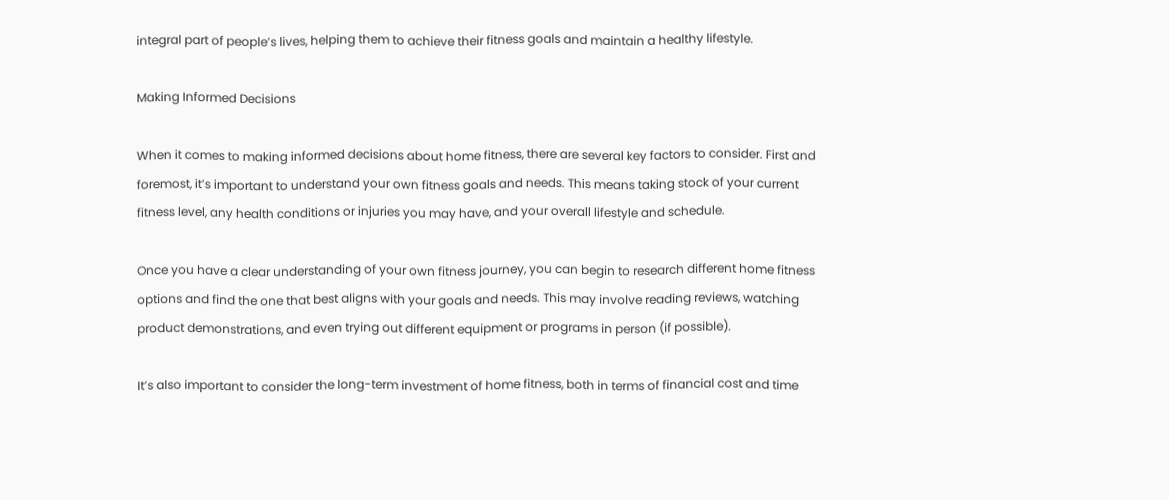integral part of people’s lives, helping them to achieve their fitness goals and maintain a healthy lifestyle.

Making Informed Decisions

When it comes to making informed decisions about home fitness, there are several key factors to consider. First and foremost, it’s important to understand your own fitness goals and needs. This means taking stock of your current fitness level, any health conditions or injuries you may have, and your overall lifestyle and schedule.

Once you have a clear understanding of your own fitness journey, you can begin to research different home fitness options and find the one that best aligns with your goals and needs. This may involve reading reviews, watching product demonstrations, and even trying out different equipment or programs in person (if possible).

It’s also important to consider the long-term investment of home fitness, both in terms of financial cost and time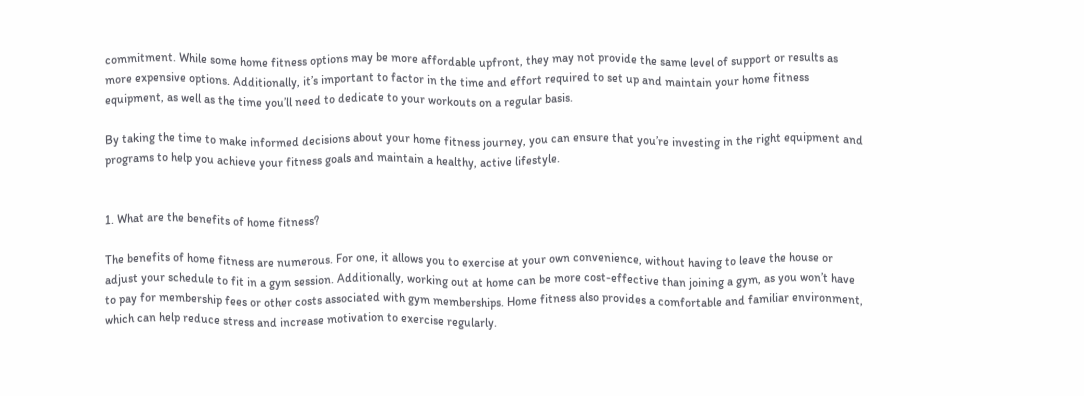commitment. While some home fitness options may be more affordable upfront, they may not provide the same level of support or results as more expensive options. Additionally, it’s important to factor in the time and effort required to set up and maintain your home fitness equipment, as well as the time you’ll need to dedicate to your workouts on a regular basis.

By taking the time to make informed decisions about your home fitness journey, you can ensure that you’re investing in the right equipment and programs to help you achieve your fitness goals and maintain a healthy, active lifestyle.


1. What are the benefits of home fitness?

The benefits of home fitness are numerous. For one, it allows you to exercise at your own convenience, without having to leave the house or adjust your schedule to fit in a gym session. Additionally, working out at home can be more cost-effective than joining a gym, as you won’t have to pay for membership fees or other costs associated with gym memberships. Home fitness also provides a comfortable and familiar environment, which can help reduce stress and increase motivation to exercise regularly.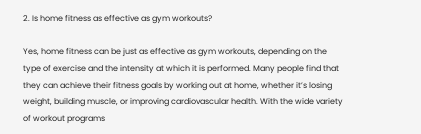2. Is home fitness as effective as gym workouts?

Yes, home fitness can be just as effective as gym workouts, depending on the type of exercise and the intensity at which it is performed. Many people find that they can achieve their fitness goals by working out at home, whether it’s losing weight, building muscle, or improving cardiovascular health. With the wide variety of workout programs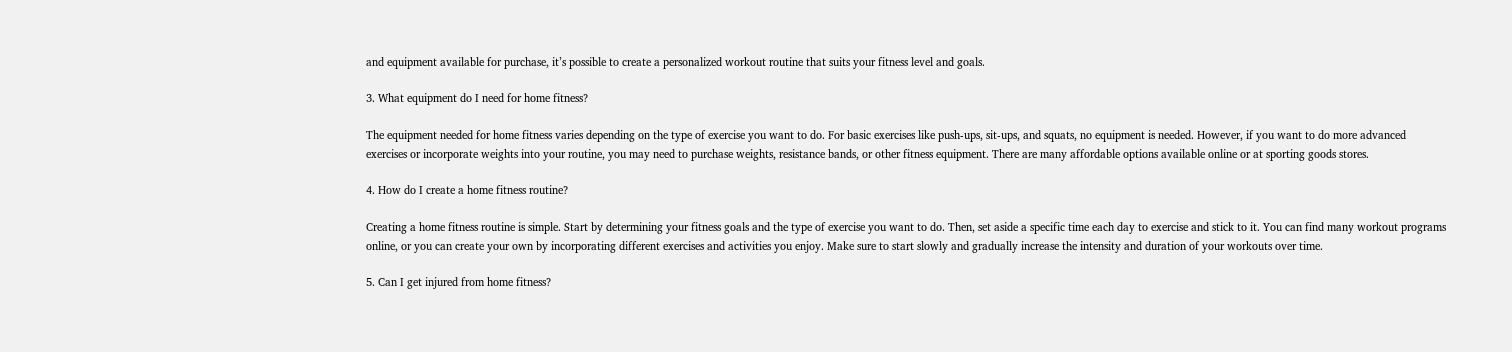and equipment available for purchase, it’s possible to create a personalized workout routine that suits your fitness level and goals.

3. What equipment do I need for home fitness?

The equipment needed for home fitness varies depending on the type of exercise you want to do. For basic exercises like push-ups, sit-ups, and squats, no equipment is needed. However, if you want to do more advanced exercises or incorporate weights into your routine, you may need to purchase weights, resistance bands, or other fitness equipment. There are many affordable options available online or at sporting goods stores.

4. How do I create a home fitness routine?

Creating a home fitness routine is simple. Start by determining your fitness goals and the type of exercise you want to do. Then, set aside a specific time each day to exercise and stick to it. You can find many workout programs online, or you can create your own by incorporating different exercises and activities you enjoy. Make sure to start slowly and gradually increase the intensity and duration of your workouts over time.

5. Can I get injured from home fitness?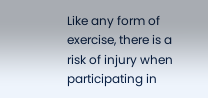Like any form of exercise, there is a risk of injury when participating in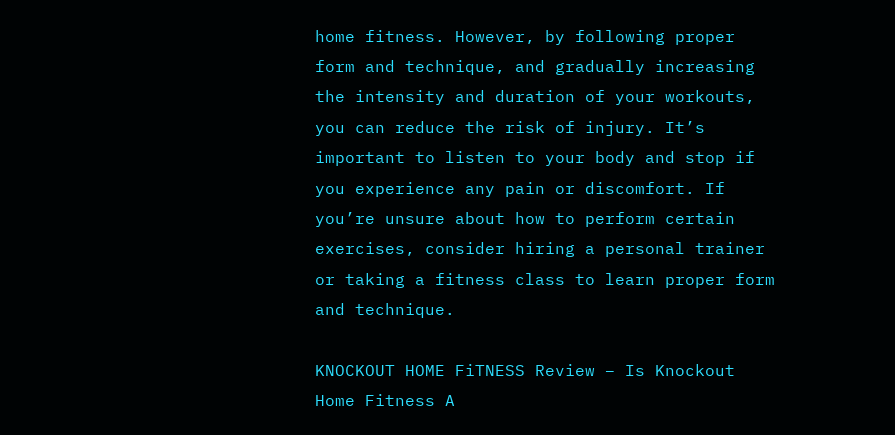home fitness. However, by following proper form and technique, and gradually increasing the intensity and duration of your workouts, you can reduce the risk of injury. It’s important to listen to your body and stop if you experience any pain or discomfort. If you’re unsure about how to perform certain exercises, consider hiring a personal trainer or taking a fitness class to learn proper form and technique.

KNOCKOUT HOME FiTNESS Review – Is Knockout Home Fitness A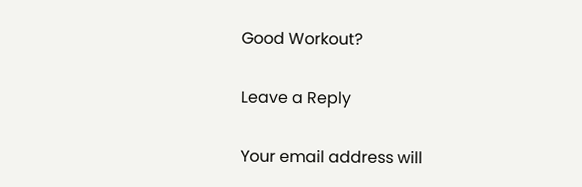Good Workout?

Leave a Reply

Your email address will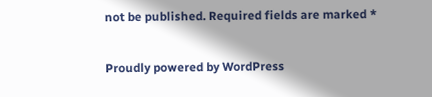not be published. Required fields are marked *

Proudly powered by WordPress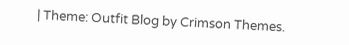| Theme: Outfit Blog by Crimson Themes.